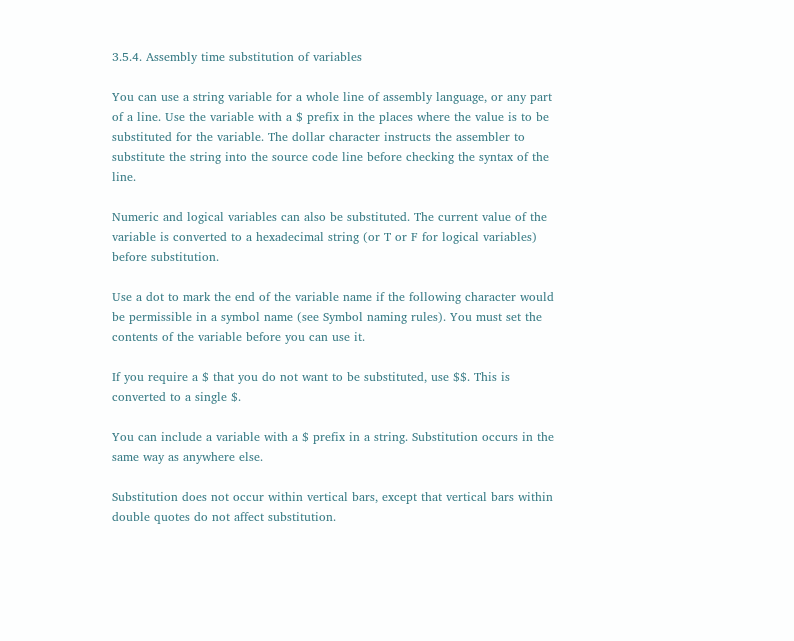3.5.4. Assembly time substitution of variables

You can use a string variable for a whole line of assembly language, or any part of a line. Use the variable with a $ prefix in the places where the value is to be substituted for the variable. The dollar character instructs the assembler to substitute the string into the source code line before checking the syntax of the line.

Numeric and logical variables can also be substituted. The current value of the variable is converted to a hexadecimal string (or T or F for logical variables) before substitution.

Use a dot to mark the end of the variable name if the following character would be permissible in a symbol name (see Symbol naming rules). You must set the contents of the variable before you can use it.

If you require a $ that you do not want to be substituted, use $$. This is converted to a single $.

You can include a variable with a $ prefix in a string. Substitution occurs in the same way as anywhere else.

Substitution does not occur within vertical bars, except that vertical bars within double quotes do not affect substitution.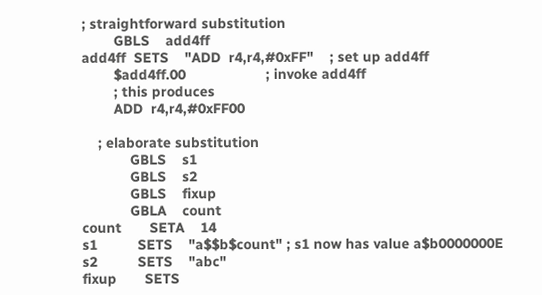; straightforward substitution
        GBLS    add4ff
add4ff  SETS    "ADD  r4,r4,#0xFF"    ; set up add4ff
        $add4ff.00                    ; invoke add4ff
        ; this produces
        ADD  r4,r4,#0xFF00

    ; elaborate substitution
            GBLS    s1
            GBLS    s2
            GBLS    fixup
            GBLA    count
count       SETA    14
s1          SETS    "a$$b$count" ; s1 now has value a$b0000000E
s2          SETS    "abc"
fixup       SETS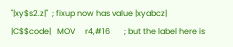"|xy$s2.z|"  ; fixup now has value |xyabcz|
|C$$code|   MOV     r4,#16       ; but the label here is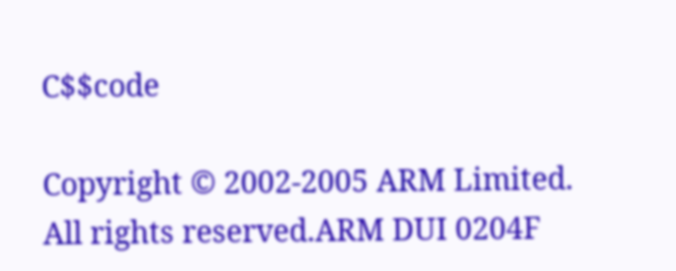C$$code

Copyright © 2002-2005 ARM Limited. All rights reserved.ARM DUI 0204F